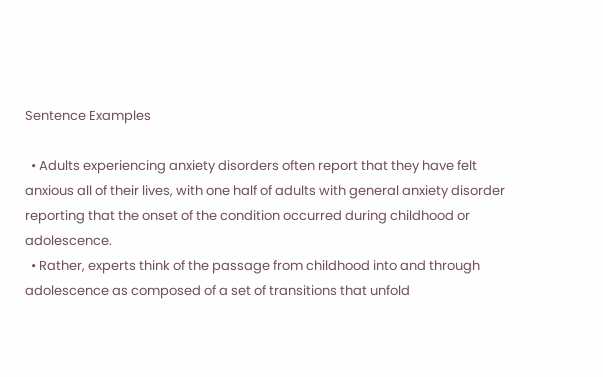Sentence Examples

  • Adults experiencing anxiety disorders often report that they have felt anxious all of their lives, with one half of adults with general anxiety disorder reporting that the onset of the condition occurred during childhood or adolescence.
  • Rather, experts think of the passage from childhood into and through adolescence as composed of a set of transitions that unfold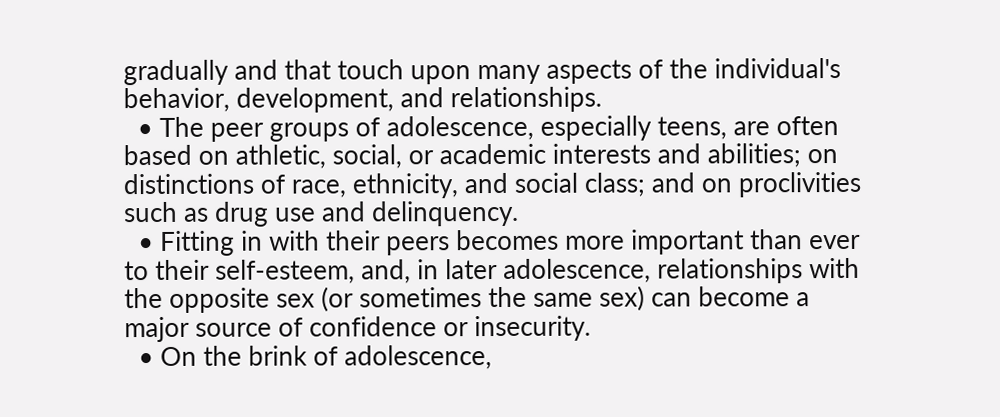gradually and that touch upon many aspects of the individual's behavior, development, and relationships.
  • The peer groups of adolescence, especially teens, are often based on athletic, social, or academic interests and abilities; on distinctions of race, ethnicity, and social class; and on proclivities such as drug use and delinquency.
  • Fitting in with their peers becomes more important than ever to their self-esteem, and, in later adolescence, relationships with the opposite sex (or sometimes the same sex) can become a major source of confidence or insecurity.
  • On the brink of adolescence,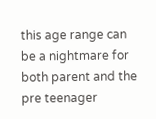this age range can be a nightmare for both parent and the pre teenager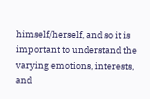himself/herself, and so it is important to understand the varying emotions, interests, and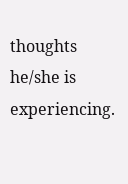thoughts he/she is experiencing.